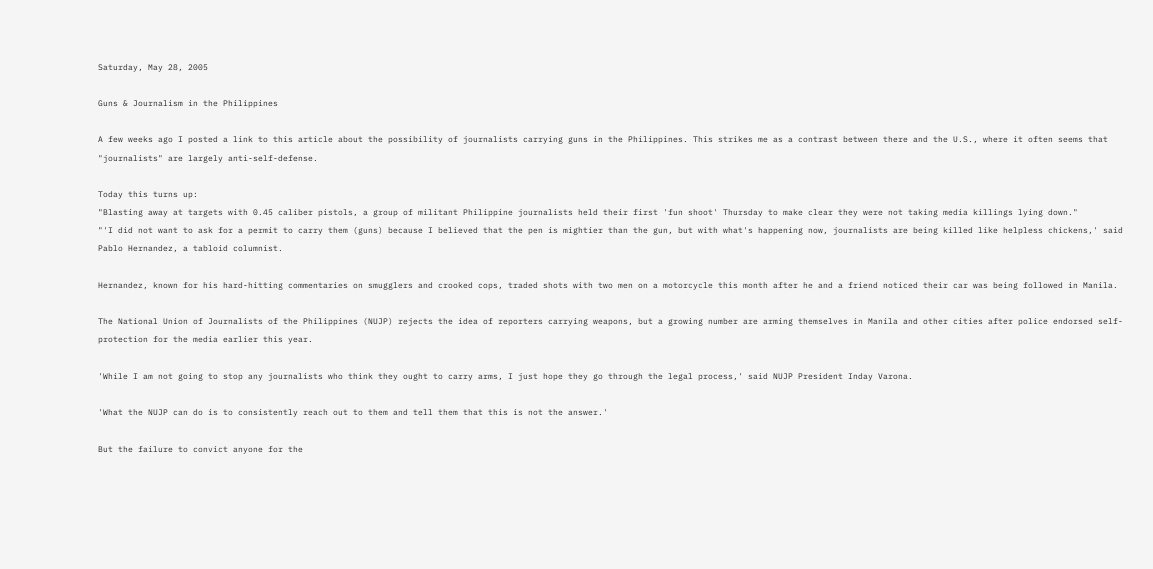Saturday, May 28, 2005

Guns & Journalism in the Philippines

A few weeks ago I posted a link to this article about the possibility of journalists carrying guns in the Philippines. This strikes me as a contrast between there and the U.S., where it often seems that "journalists" are largely anti-self-defense.

Today this turns up:
"Blasting away at targets with 0.45 caliber pistols, a group of militant Philippine journalists held their first 'fun shoot' Thursday to make clear they were not taking media killings lying down."
"'I did not want to ask for a permit to carry them (guns) because I believed that the pen is mightier than the gun, but with what's happening now, journalists are being killed like helpless chickens,' said Pablo Hernandez, a tabloid columnist.

Hernandez, known for his hard-hitting commentaries on smugglers and crooked cops, traded shots with two men on a motorcycle this month after he and a friend noticed their car was being followed in Manila.

The National Union of Journalists of the Philippines (NUJP) rejects the idea of reporters carrying weapons, but a growing number are arming themselves in Manila and other cities after police endorsed self-protection for the media earlier this year.

'While I am not going to stop any journalists who think they ought to carry arms, I just hope they go through the legal process,' said NUJP President Inday Varona.

'What the NUJP can do is to consistently reach out to them and tell them that this is not the answer.'

But the failure to convict anyone for the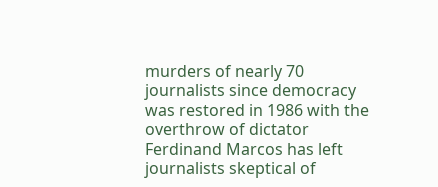murders of nearly 70 journalists since democracy was restored in 1986 with the overthrow of dictator Ferdinand Marcos has left journalists skeptical of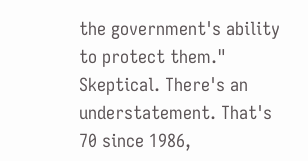the government's ability to protect them."
Skeptical. There's an understatement. That's 70 since 1986,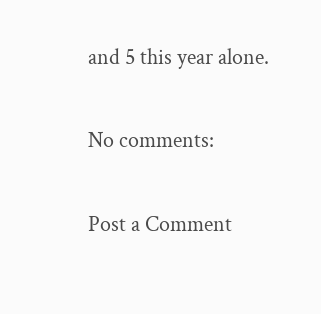and 5 this year alone.

No comments:

Post a Comment